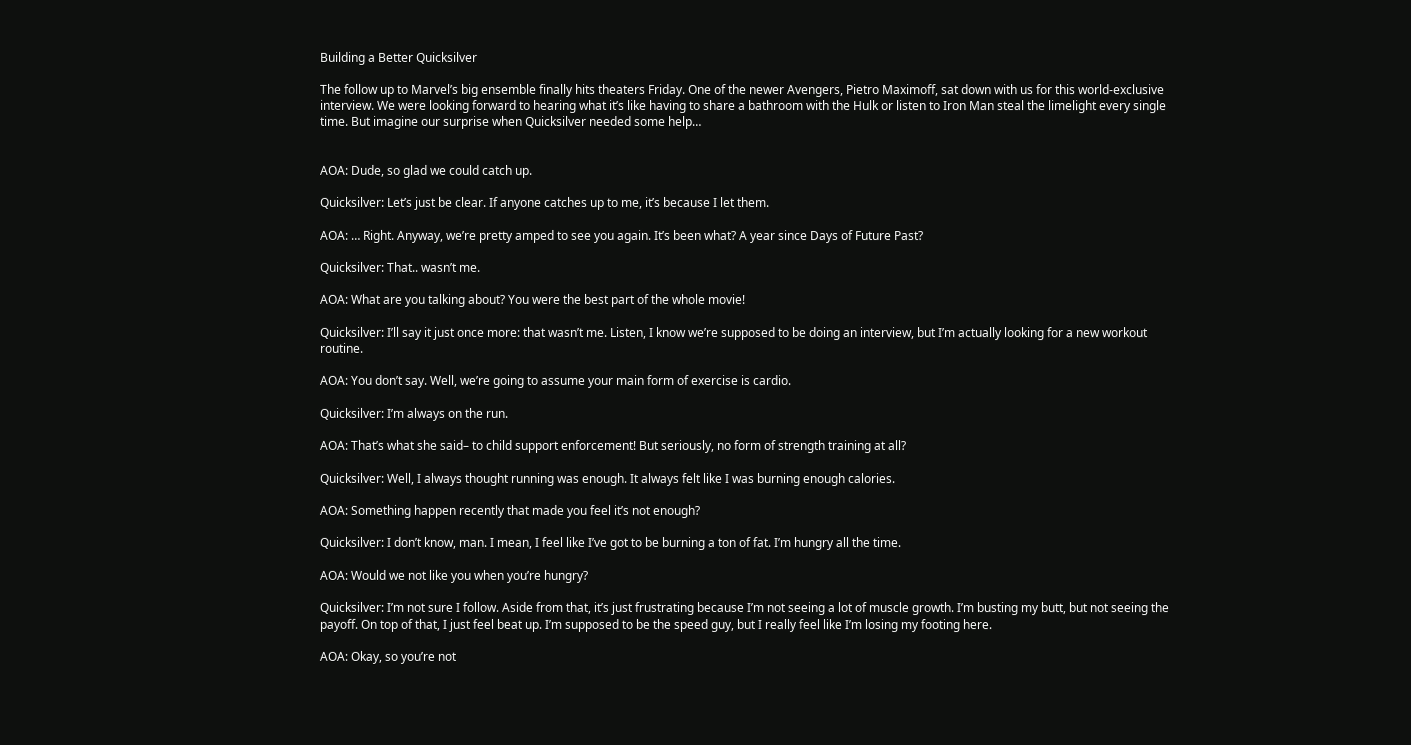Building a Better Quicksilver

The follow up to Marvel’s big ensemble finally hits theaters Friday. One of the newer Avengers, Pietro Maximoff, sat down with us for this world-exclusive interview. We were looking forward to hearing what it’s like having to share a bathroom with the Hulk or listen to Iron Man steal the limelight every single time. But imagine our surprise when Quicksilver needed some help…


AOA: Dude, so glad we could catch up.

Quicksilver: Let’s just be clear. If anyone catches up to me, it’s because I let them.

AOA: … Right. Anyway, we’re pretty amped to see you again. It’s been what? A year since Days of Future Past?

Quicksilver: That.. wasn’t me.

AOA: What are you talking about? You were the best part of the whole movie!

Quicksilver: I’ll say it just once more: that wasn’t me. Listen, I know we’re supposed to be doing an interview, but I’m actually looking for a new workout routine.

AOA: You don’t say. Well, we’re going to assume your main form of exercise is cardio.

Quicksilver: I’m always on the run.

AOA: That’s what she said– to child support enforcement! But seriously, no form of strength training at all?

Quicksilver: Well, I always thought running was enough. It always felt like I was burning enough calories.

AOA: Something happen recently that made you feel it’s not enough?

Quicksilver: I don’t know, man. I mean, I feel like I’ve got to be burning a ton of fat. I’m hungry all the time.

AOA: Would we not like you when you’re hungry?

Quicksilver: I’m not sure I follow. Aside from that, it’s just frustrating because I’m not seeing a lot of muscle growth. I’m busting my butt, but not seeing the payoff. On top of that, I just feel beat up. I’m supposed to be the speed guy, but I really feel like I’m losing my footing here.

AOA: Okay, so you’re not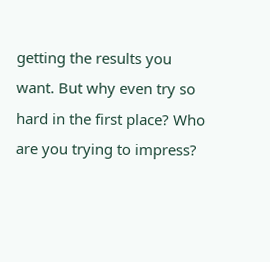getting the results you want. But why even try so hard in the first place? Who are you trying to impress?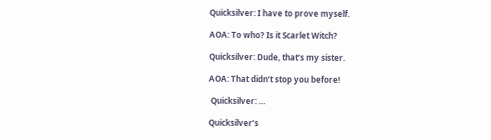Quicksilver: I have to prove myself.

AOA: To who? Is it Scarlet Witch?

Quicksilver: Dude, that’s my sister.

AOA: That didn’t stop you before!

 Quicksilver: …

Quicksilver’s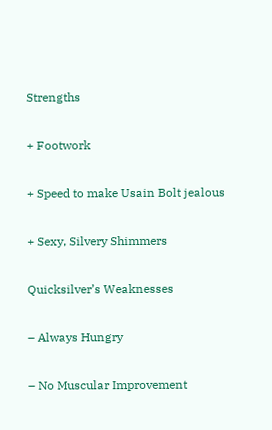Strengths

+ Footwork

+ Speed to make Usain Bolt jealous

+ Sexy, Silvery Shimmers

Quicksilver’s Weaknesses

– Always Hungry

– No Muscular Improvement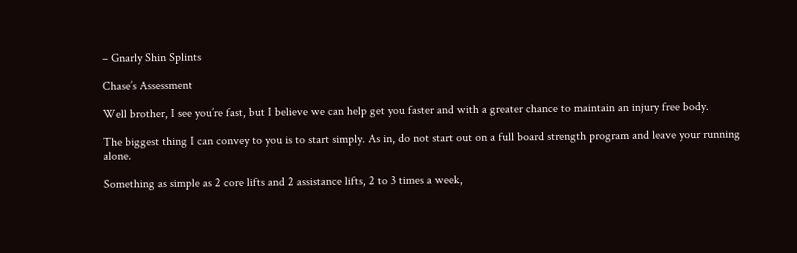– Gnarly Shin Splints

Chase’s Assessment

Well brother, I see you’re fast, but I believe we can help get you faster and with a greater chance to maintain an injury free body.

The biggest thing I can convey to you is to start simply. As in, do not start out on a full board strength program and leave your running alone.

Something as simple as 2 core lifts and 2 assistance lifts, 2 to 3 times a week,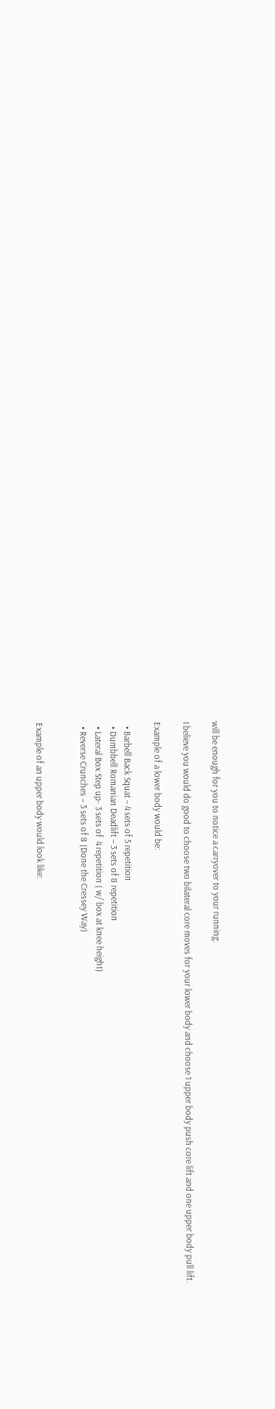will be enough for you to notice a carryover to your running.

I believe you would do good to choose two bilateral core moves for your lower body and choose 1 upper body push core lift and one upper body pull lift.

Example of a lower body would be:

  • Barbell Back Squat – 4 sets of 5 repetition
  • Dumbbell Romanian Deadlift – 3 sets of 8 repetition
  • Lateral Box Step up- 3 sets of  4 repetition ( w/ box at knee height)
  • Reverse Crunches – 3 sets of 8 (Done the Cressey Way)


Example of an upper body would look like: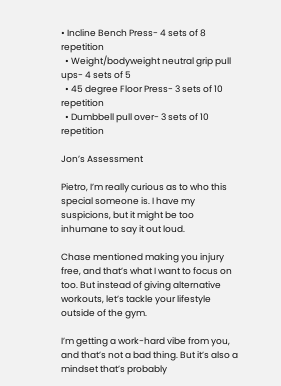• Incline Bench Press- 4 sets of 8 repetition
  • Weight/bodyweight neutral grip pull ups- 4 sets of 5
  • 45 degree Floor Press- 3 sets of 10 repetition
  • Dumbbell pull over- 3 sets of 10 repetition

Jon’s Assessment

Pietro, I’m really curious as to who this special someone is. I have my suspicions, but it might be too inhumane to say it out loud.

Chase mentioned making you injury free, and that’s what I want to focus on too. But instead of giving alternative workouts, let’s tackle your lifestyle outside of the gym.

I’m getting a work-hard vibe from you, and that’s not a bad thing. But it’s also a mindset that’s probably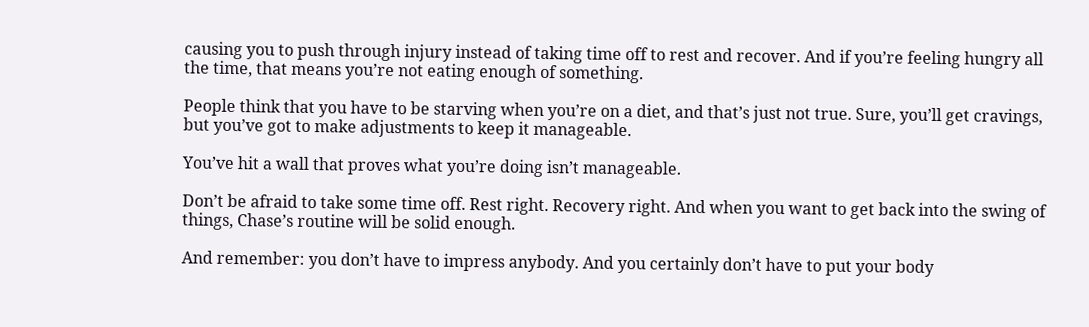causing you to push through injury instead of taking time off to rest and recover. And if you’re feeling hungry all the time, that means you’re not eating enough of something.

People think that you have to be starving when you’re on a diet, and that’s just not true. Sure, you’ll get cravings, but you’ve got to make adjustments to keep it manageable.

You’ve hit a wall that proves what you’re doing isn’t manageable.

Don’t be afraid to take some time off. Rest right. Recovery right. And when you want to get back into the swing of things, Chase’s routine will be solid enough.

And remember: you don’t have to impress anybody. And you certainly don’t have to put your body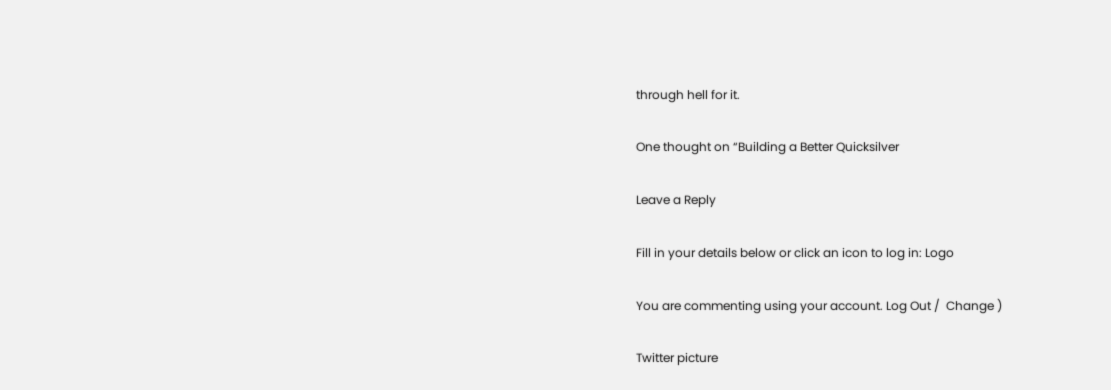through hell for it.

One thought on “Building a Better Quicksilver

Leave a Reply

Fill in your details below or click an icon to log in: Logo

You are commenting using your account. Log Out /  Change )

Twitter picture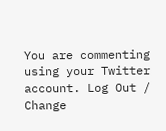You are commenting using your Twitter account. Log Out /  Change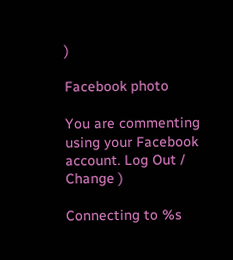)

Facebook photo

You are commenting using your Facebook account. Log Out /  Change )

Connecting to %s